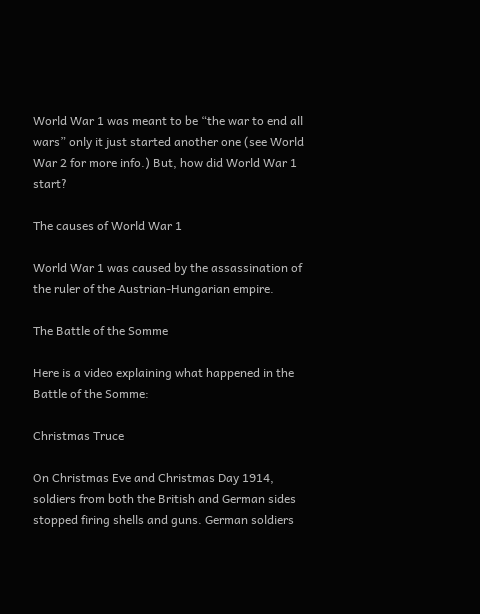World War 1 was meant to be “the war to end all wars” only it just started another one (see World War 2 for more info.) But, how did World War 1 start?

The causes of World War 1

World War 1 was caused by the assassination of the ruler of the Austrian-Hungarian empire.

The Battle of the Somme

Here is a video explaining what happened in the Battle of the Somme:

Christmas Truce

On Christmas Eve and Christmas Day 1914, soldiers from both the British and German sides stopped firing shells and guns. German soldiers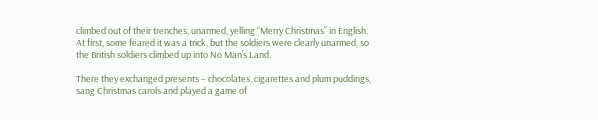climbed out of their trenches, unarmed, yelling “Merry Christmas” in English. At first, some feared it was a trick, but the soldiers were clearly unarmed, so the British soldiers climbed up into No Man’s Land.

There they exchanged presents – chocolates, cigarettes and plum puddings, sang Christmas carols and played a game of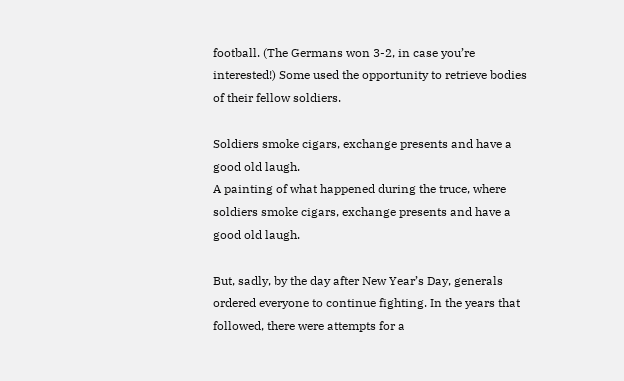football. (The Germans won 3-2, in case you’re interested!) Some used the opportunity to retrieve bodies of their fellow soldiers.

Soldiers smoke cigars, exchange presents and have a good old laugh.
A painting of what happened during the truce, where soldiers smoke cigars, exchange presents and have a good old laugh.

But, sadly, by the day after New Year’s Day, generals ordered everyone to continue fighting. In the years that followed, there were attempts for a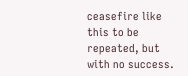ceasefire like this to be repeated, but with no success.